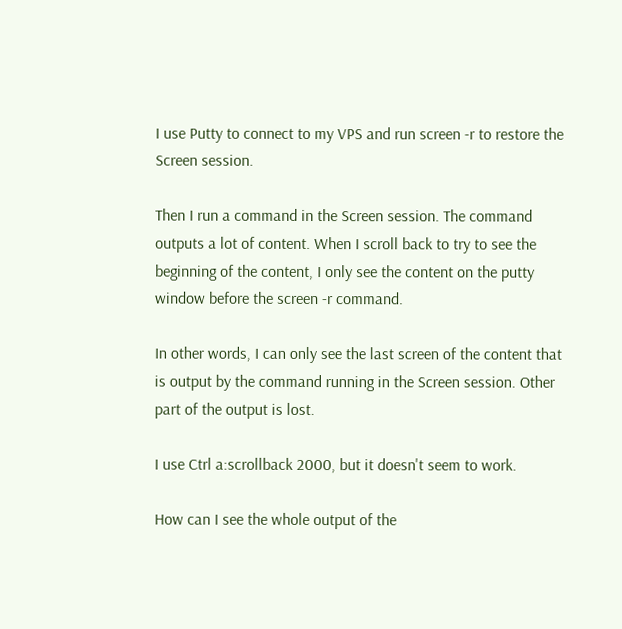I use Putty to connect to my VPS and run screen -r to restore the Screen session.

Then I run a command in the Screen session. The command outputs a lot of content. When I scroll back to try to see the beginning of the content, I only see the content on the putty window before the screen -r command.

In other words, I can only see the last screen of the content that is output by the command running in the Screen session. Other part of the output is lost.

I use Ctrl a:scrollback 2000, but it doesn't seem to work.

How can I see the whole output of the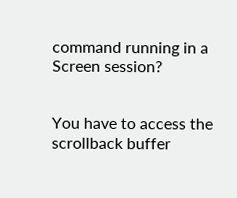command running in a Screen session?


You have to access the scrollback buffer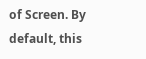of Screen. By default, this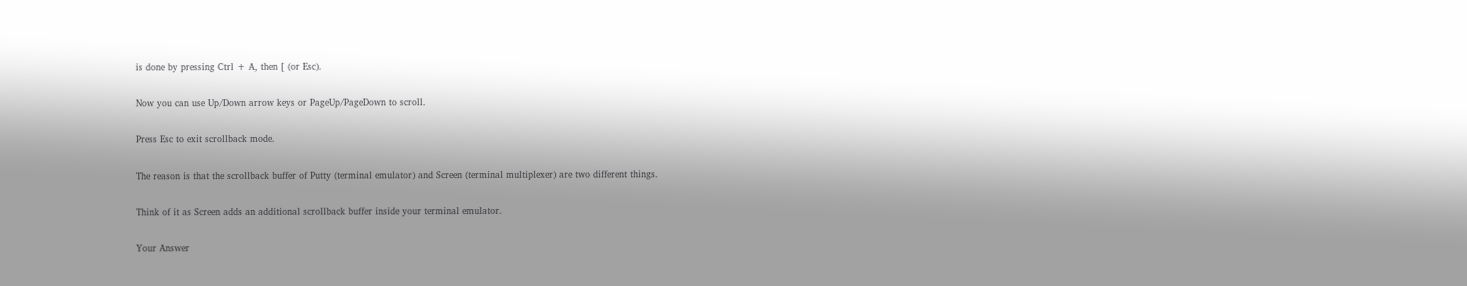is done by pressing Ctrl + A, then [ (or Esc).

Now you can use Up/Down arrow keys or PageUp/PageDown to scroll.

Press Esc to exit scrollback mode.

The reason is that the scrollback buffer of Putty (terminal emulator) and Screen (terminal multiplexer) are two different things.

Think of it as Screen adds an additional scrollback buffer inside your terminal emulator.

Your Answer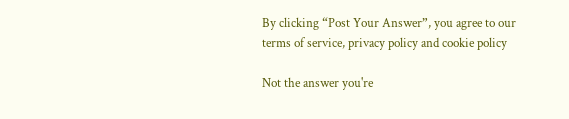By clicking “Post Your Answer”, you agree to our terms of service, privacy policy and cookie policy

Not the answer you're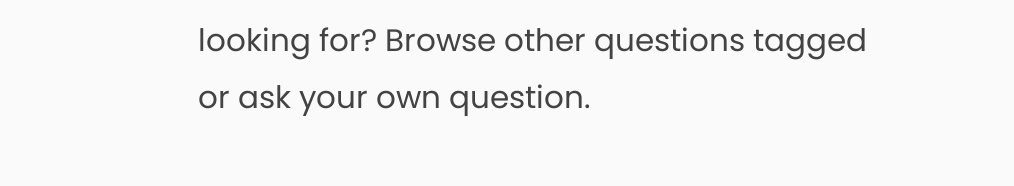looking for? Browse other questions tagged or ask your own question.